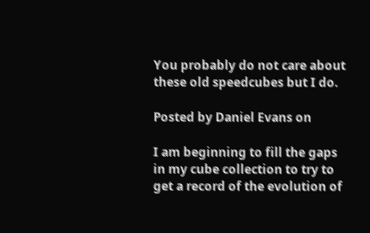You probably do not care about these old speedcubes but I do.

Posted by Daniel Evans on

I am beginning to fill the gaps in my cube collection to try to get a record of the evolution of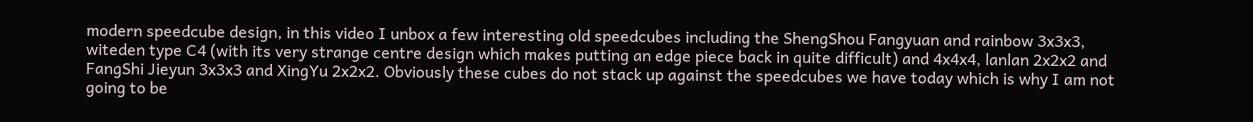modern speedcube design, in this video I unbox a few interesting old speedcubes including the ShengShou Fangyuan and rainbow 3x3x3, witeden type C4 (with its very strange centre design which makes putting an edge piece back in quite difficult) and 4x4x4, lanlan 2x2x2 and FangShi Jieyun 3x3x3 and XingYu 2x2x2. Obviously these cubes do not stack up against the speedcubes we have today which is why I am not going to be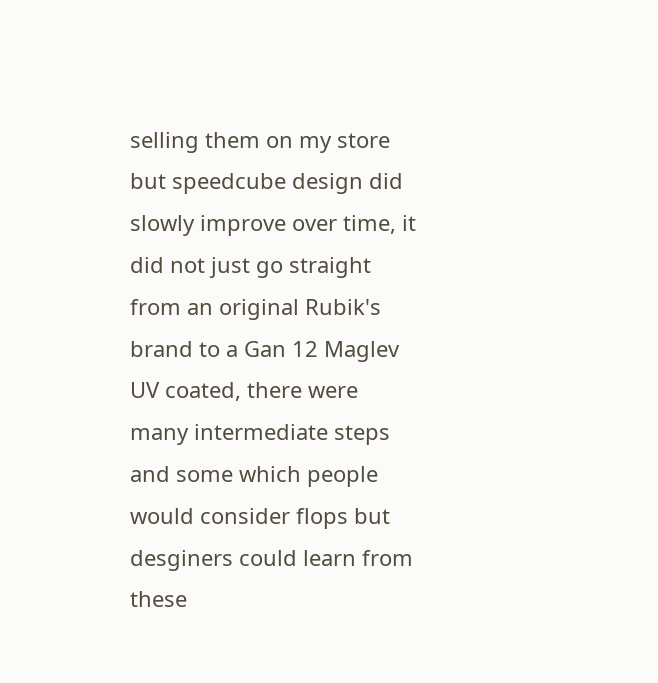selling them on my store but speedcube design did slowly improve over time, it did not just go straight from an original Rubik's brand to a Gan 12 Maglev UV coated, there were many intermediate steps and some which people would consider flops but desginers could learn from these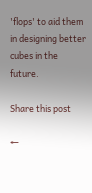'flops' to aid them in designing better cubes in the future.

Share this post

←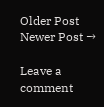Older Post Newer Post →

Leave a comment